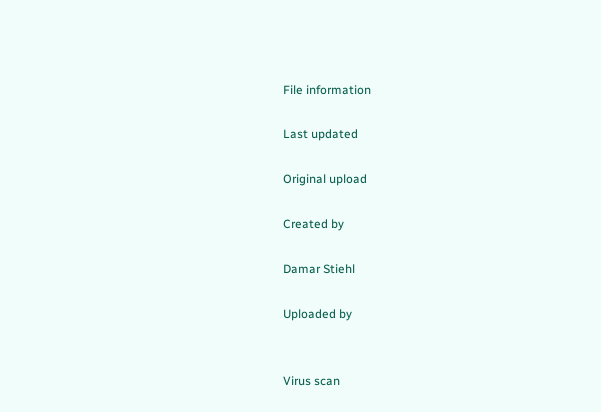File information

Last updated

Original upload

Created by

Damar Stiehl

Uploaded by


Virus scan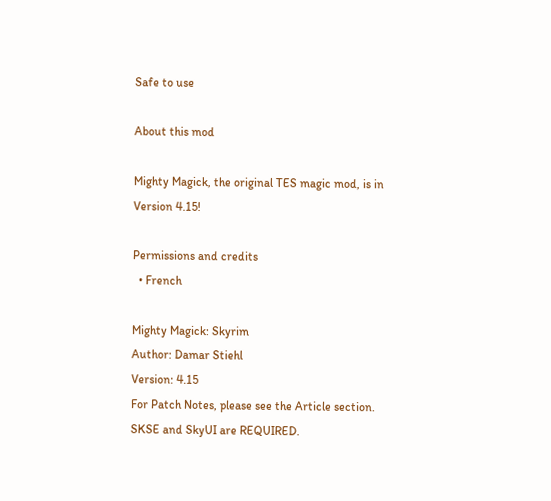Safe to use

About this mod

Mighty Magick, the original TES magic mod, is in Version 4.15!

Permissions and credits
  • French

Mighty Magick: Skyrim
Author: Damar Stiehl
Version: 4.15
For Patch Notes, please see the Article section. SKSE and SkyUI are REQUIRED.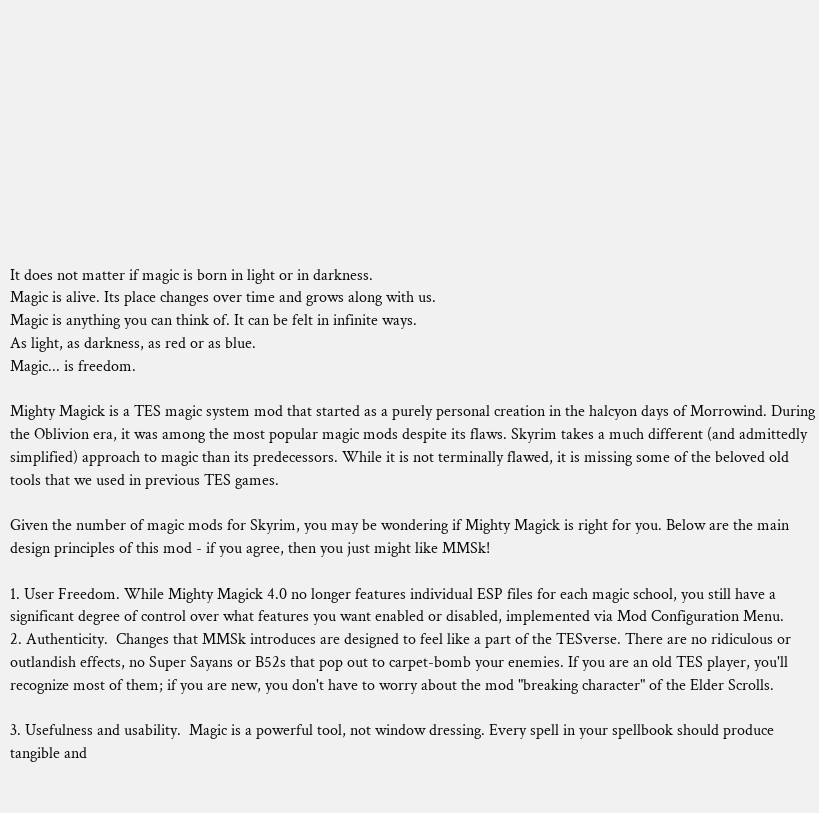It does not matter if magic is born in light or in darkness.
Magic is alive. Its place changes over time and grows along with us.
Magic is anything you can think of. It can be felt in infinite ways.
As light, as darkness, as red or as blue.
Magic... is freedom.

Mighty Magick is a TES magic system mod that started as a purely personal creation in the halcyon days of Morrowind. During the Oblivion era, it was among the most popular magic mods despite its flaws. Skyrim takes a much different (and admittedly simplified) approach to magic than its predecessors. While it is not terminally flawed, it is missing some of the beloved old tools that we used in previous TES games.

Given the number of magic mods for Skyrim, you may be wondering if Mighty Magick is right for you. Below are the main design principles of this mod - if you agree, then you just might like MMSk!

1. User Freedom. While Mighty Magick 4.0 no longer features individual ESP files for each magic school, you still have a significant degree of control over what features you want enabled or disabled, implemented via Mod Configuration Menu.
2. Authenticity.  Changes that MMSk introduces are designed to feel like a part of the TESverse. There are no ridiculous or outlandish effects, no Super Sayans or B52s that pop out to carpet-bomb your enemies. If you are an old TES player, you'll recognize most of them; if you are new, you don't have to worry about the mod "breaking character" of the Elder Scrolls.

3. Usefulness and usability.  Magic is a powerful tool, not window dressing. Every spell in your spellbook should produce tangible and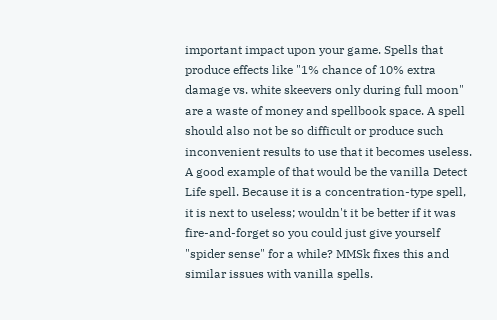important impact upon your game. Spells that produce effects like "1% chance of 10% extra damage vs. white skeevers only during full moon" are a waste of money and spellbook space. A spell should also not be so difficult or produce such inconvenient results to use that it becomes useless. A good example of that would be the vanilla Detect Life spell. Because it is a concentration-type spell, it is next to useless; wouldn't it be better if it was fire-and-forget so you could just give yourself "spider sense" for a while? MMSk fixes this and similar issues with vanilla spells.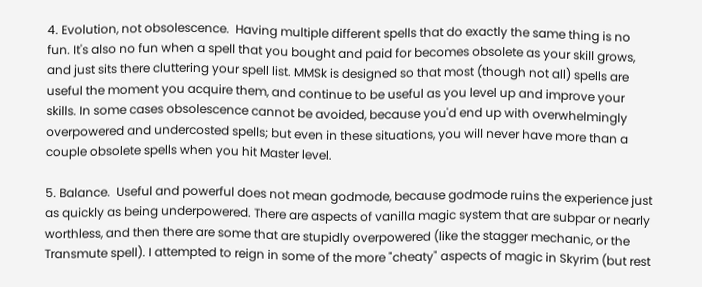4. Evolution, not obsolescence.  Having multiple different spells that do exactly the same thing is no fun. It's also no fun when a spell that you bought and paid for becomes obsolete as your skill grows, and just sits there cluttering your spell list. MMSk is designed so that most (though not all) spells are useful the moment you acquire them, and continue to be useful as you level up and improve your skills. In some cases obsolescence cannot be avoided, because you'd end up with overwhelmingly overpowered and undercosted spells; but even in these situations, you will never have more than a couple obsolete spells when you hit Master level.

5. Balance.  Useful and powerful does not mean godmode, because godmode ruins the experience just as quickly as being underpowered. There are aspects of vanilla magic system that are subpar or nearly worthless, and then there are some that are stupidly overpowered (like the stagger mechanic, or the Transmute spell). I attempted to reign in some of the more "cheaty" aspects of magic in Skyrim (but rest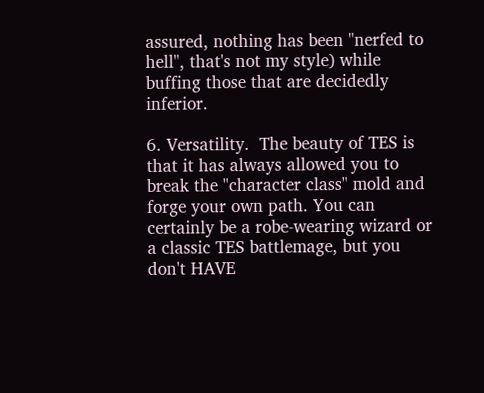assured, nothing has been "nerfed to hell", that's not my style) while buffing those that are decidedly inferior.

6. Versatility.  The beauty of TES is that it has always allowed you to break the "character class" mold and forge your own path. You can certainly be a robe-wearing wizard or a classic TES battlemage, but you don't HAVE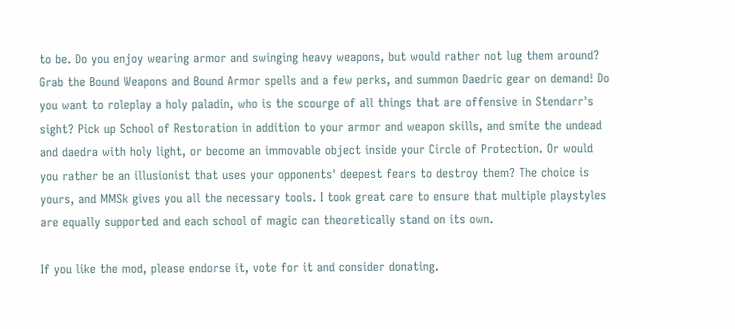to be. Do you enjoy wearing armor and swinging heavy weapons, but would rather not lug them around? Grab the Bound Weapons and Bound Armor spells and a few perks, and summon Daedric gear on demand! Do you want to roleplay a holy paladin, who is the scourge of all things that are offensive in Stendarr's sight? Pick up School of Restoration in addition to your armor and weapon skills, and smite the undead and daedra with holy light, or become an immovable object inside your Circle of Protection. Or would you rather be an illusionist that uses your opponents' deepest fears to destroy them? The choice is yours, and MMSk gives you all the necessary tools. I took great care to ensure that multiple playstyles are equally supported and each school of magic can theoretically stand on its own.

If you like the mod, please endorse it, vote for it and consider donating.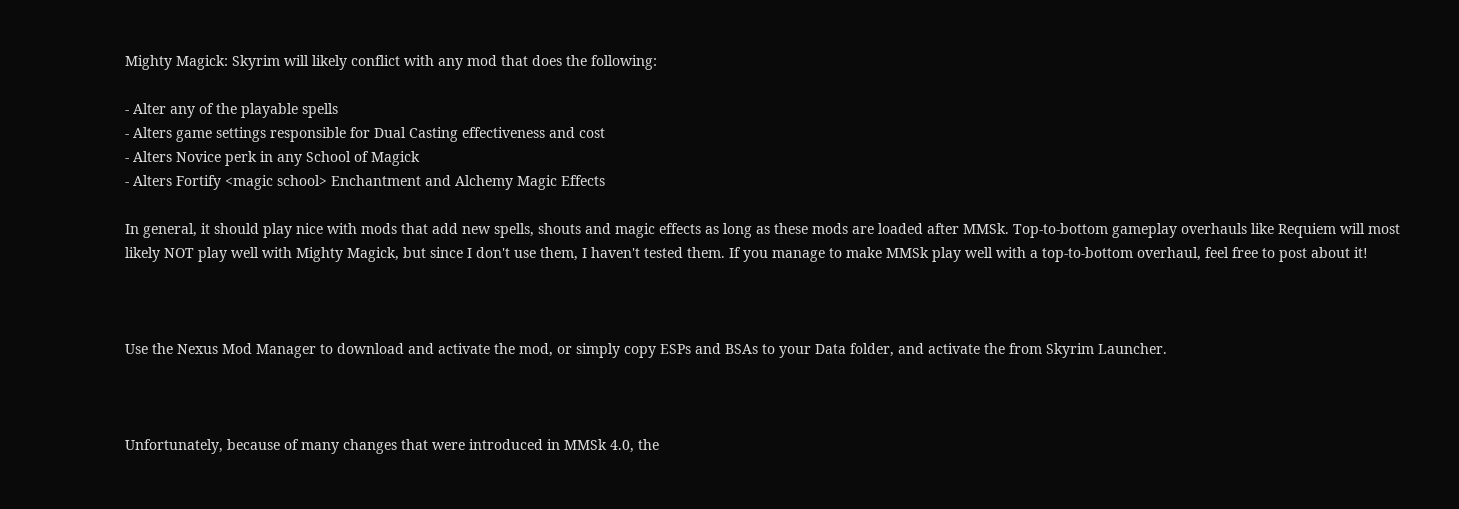Mighty Magick: Skyrim will likely conflict with any mod that does the following:

- Alter any of the playable spells
- Alters game settings responsible for Dual Casting effectiveness and cost
- Alters Novice perk in any School of Magick
- Alters Fortify <magic school> Enchantment and Alchemy Magic Effects

In general, it should play nice with mods that add new spells, shouts and magic effects as long as these mods are loaded after MMSk. Top-to-bottom gameplay overhauls like Requiem will most likely NOT play well with Mighty Magick, but since I don't use them, I haven't tested them. If you manage to make MMSk play well with a top-to-bottom overhaul, feel free to post about it!



Use the Nexus Mod Manager to download and activate the mod, or simply copy ESPs and BSAs to your Data folder, and activate the from Skyrim Launcher.



Unfortunately, because of many changes that were introduced in MMSk 4.0, the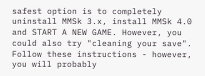safest option is to completely uninstall MMSk 3.x, install MMSk 4.0 and START A NEW GAME. However, you could also try "cleaning your save". Follow these instructions - however, you will probably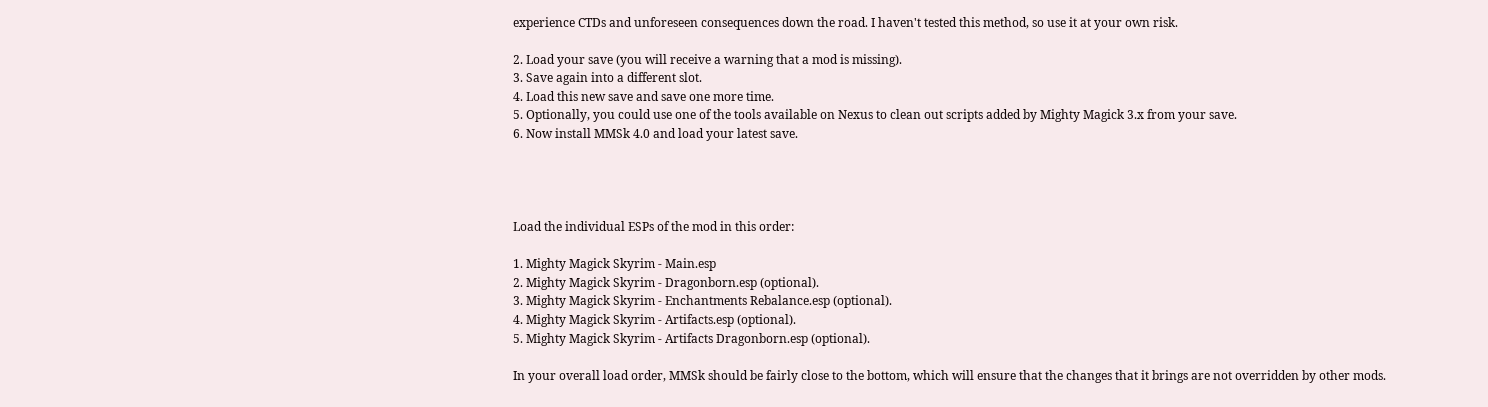experience CTDs and unforeseen consequences down the road. I haven't tested this method, so use it at your own risk.

2. Load your save (you will receive a warning that a mod is missing).
3. Save again into a different slot.
4. Load this new save and save one more time.
5. Optionally, you could use one of the tools available on Nexus to clean out scripts added by Mighty Magick 3.x from your save.
6. Now install MMSk 4.0 and load your latest save.




Load the individual ESPs of the mod in this order:

1. Mighty Magick Skyrim - Main.esp
2. Mighty Magick Skyrim - Dragonborn.esp (optional).
3. Mighty Magick Skyrim - Enchantments Rebalance.esp (optional).
4. Mighty Magick Skyrim - Artifacts.esp (optional).
5. Mighty Magick Skyrim - Artifacts Dragonborn.esp (optional).

In your overall load order, MMSk should be fairly close to the bottom, which will ensure that the changes that it brings are not overridden by other mods.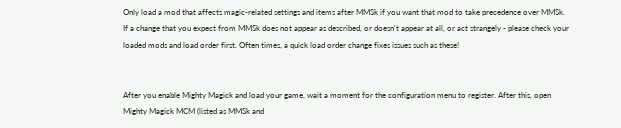Only load a mod that affects magic-related settings and items after MMSk if you want that mod to take precedence over MMSk. If a change that you expect from MMSk does not appear as described, or doesn't appear at all, or act strangely - please check your loaded mods and load order first. Often times, a quick load order change fixes issues such as these!


After you enable Mighty Magick and load your game, wait a moment for the configuration menu to register. After this, open Mighty Magick MCM (listed as MMSk and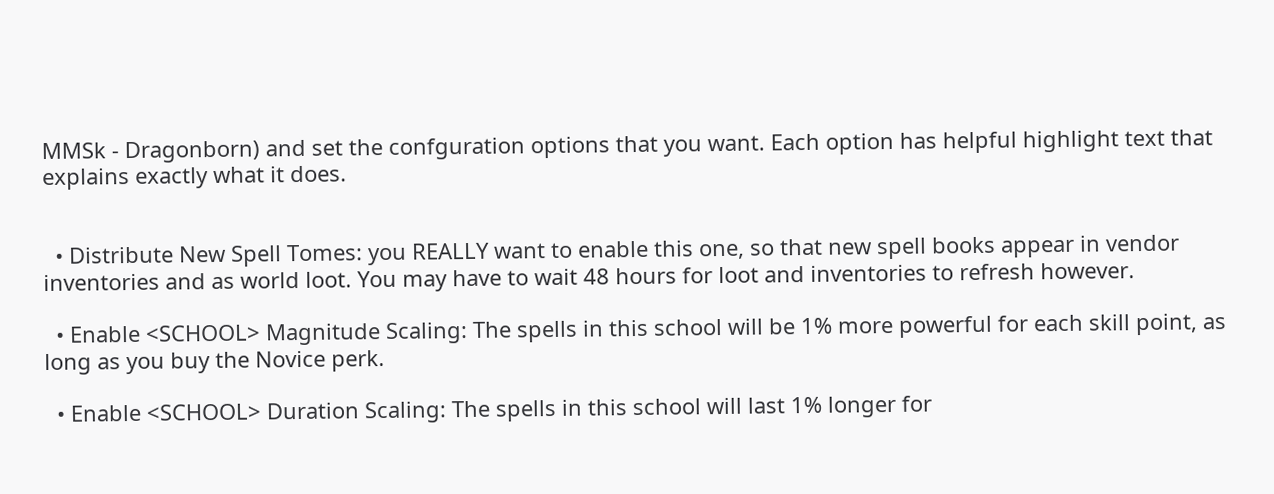MMSk - Dragonborn) and set the confguration options that you want. Each option has helpful highlight text that explains exactly what it does.


  • Distribute New Spell Tomes: you REALLY want to enable this one, so that new spell books appear in vendor inventories and as world loot. You may have to wait 48 hours for loot and inventories to refresh however.

  • Enable <SCHOOL> Magnitude Scaling: The spells in this school will be 1% more powerful for each skill point, as long as you buy the Novice perk.

  • Enable <SCHOOL> Duration Scaling: The spells in this school will last 1% longer for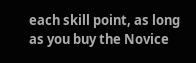each skill point, as long as you buy the Novice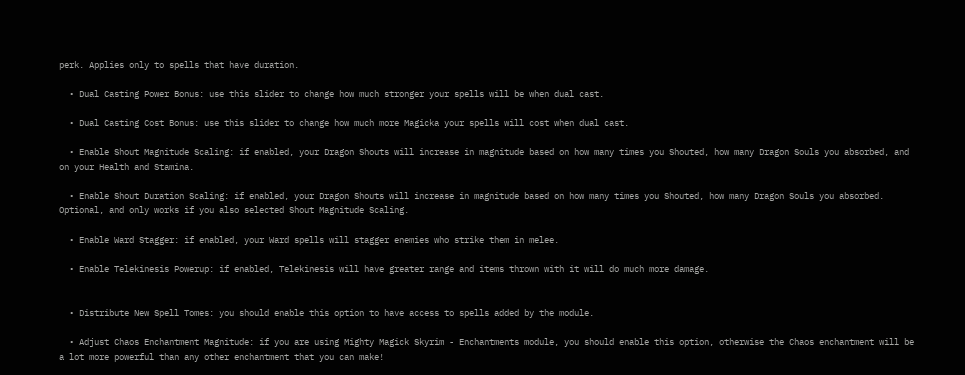perk. Applies only to spells that have duration.

  • Dual Casting Power Bonus: use this slider to change how much stronger your spells will be when dual cast.

  • Dual Casting Cost Bonus: use this slider to change how much more Magicka your spells will cost when dual cast.

  • Enable Shout Magnitude Scaling: if enabled, your Dragon Shouts will increase in magnitude based on how many times you Shouted, how many Dragon Souls you absorbed, and on your Health and Stamina.

  • Enable Shout Duration Scaling: if enabled, your Dragon Shouts will increase in magnitude based on how many times you Shouted, how many Dragon Souls you absorbed. Optional, and only works if you also selected Shout Magnitude Scaling.

  • Enable Ward Stagger: if enabled, your Ward spells will stagger enemies who strike them in melee.

  • Enable Telekinesis Powerup: if enabled, Telekinesis will have greater range and items thrown with it will do much more damage.


  • Distribute New Spell Tomes: you should enable this option to have access to spells added by the module.

  • Adjust Chaos Enchantment Magnitude: if you are using Mighty Magick Skyrim - Enchantments module, you should enable this option, otherwise the Chaos enchantment will be a lot more powerful than any other enchantment that you can make!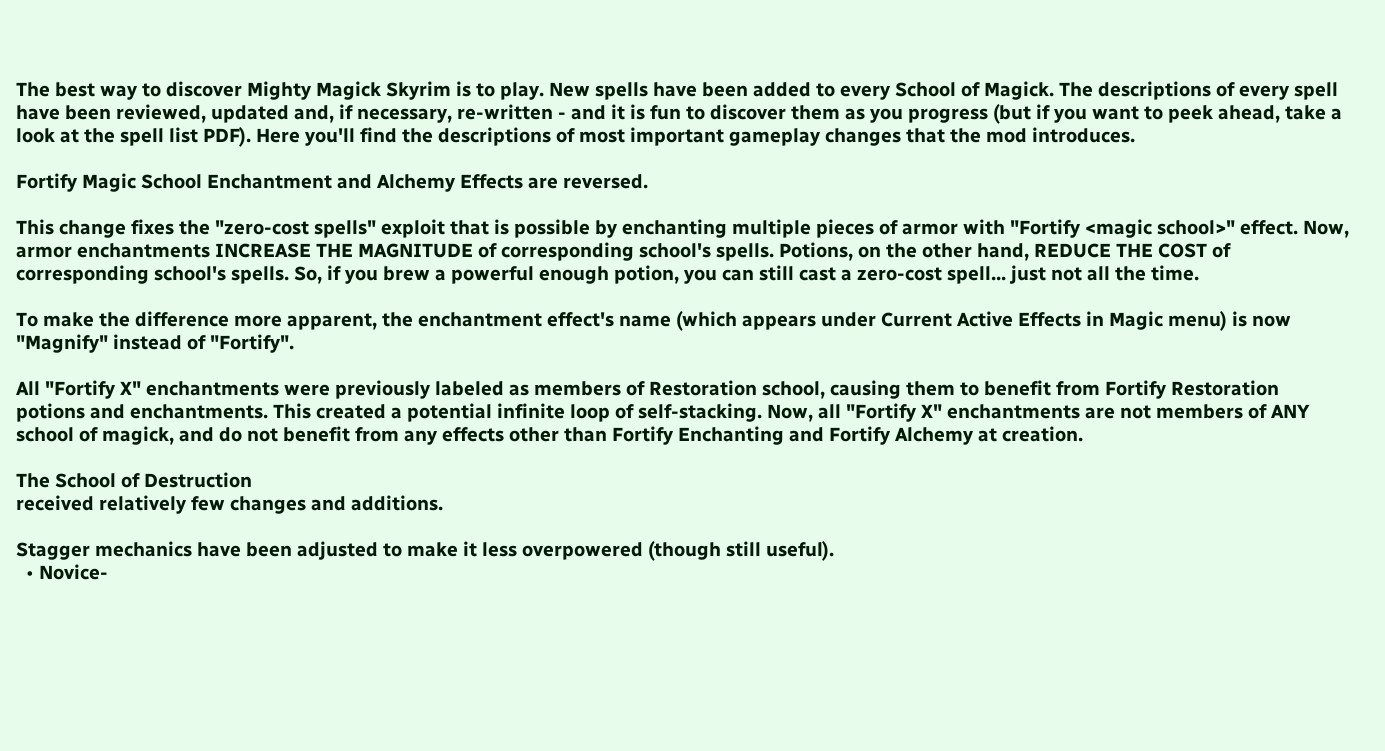The best way to discover Mighty Magick Skyrim is to play. New spells have been added to every School of Magick. The descriptions of every spell have been reviewed, updated and, if necessary, re-written - and it is fun to discover them as you progress (but if you want to peek ahead, take a look at the spell list PDF). Here you'll find the descriptions of most important gameplay changes that the mod introduces.

Fortify Magic School Enchantment and Alchemy Effects are reversed.

This change fixes the "zero-cost spells" exploit that is possible by enchanting multiple pieces of armor with "Fortify <magic school>" effect. Now, armor enchantments INCREASE THE MAGNITUDE of corresponding school's spells. Potions, on the other hand, REDUCE THE COST of corresponding school's spells. So, if you brew a powerful enough potion, you can still cast a zero-cost spell... just not all the time.

To make the difference more apparent, the enchantment effect's name (which appears under Current Active Effects in Magic menu) is now "Magnify" instead of "Fortify".

All "Fortify X" enchantments were previously labeled as members of Restoration school, causing them to benefit from Fortify Restoration potions and enchantments. This created a potential infinite loop of self-stacking. Now, all "Fortify X" enchantments are not members of ANY school of magick, and do not benefit from any effects other than Fortify Enchanting and Fortify Alchemy at creation.

The School of Destruction
received relatively few changes and additions.

Stagger mechanics have been adjusted to make it less overpowered (though still useful).
  • Novice-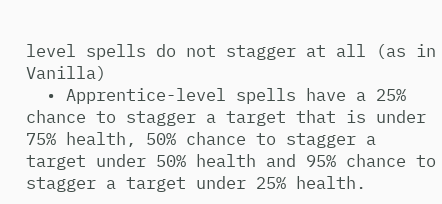level spells do not stagger at all (as in Vanilla)
  • Apprentice-level spells have a 25% chance to stagger a target that is under 75% health, 50% chance to stagger a target under 50% health and 95% chance to stagger a target under 25% health.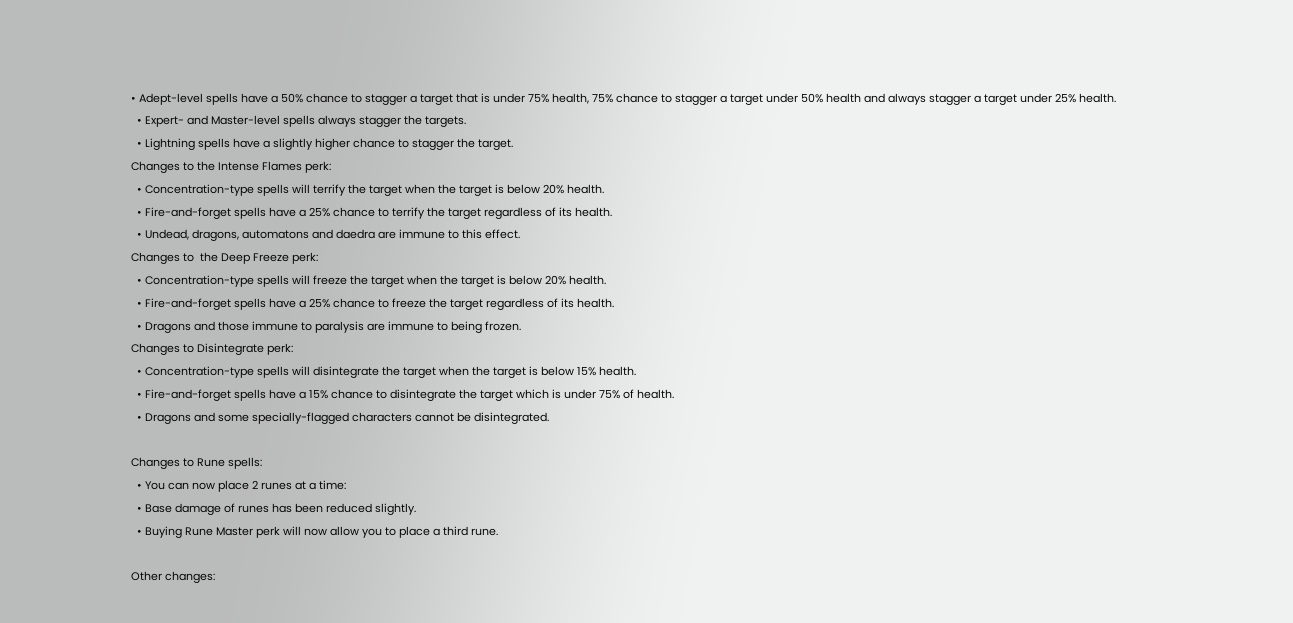• Adept-level spells have a 50% chance to stagger a target that is under 75% health, 75% chance to stagger a target under 50% health and always stagger a target under 25% health.
  • Expert- and Master-level spells always stagger the targets.
  • Lightning spells have a slightly higher chance to stagger the target.
Changes to the Intense Flames perk:
  • Concentration-type spells will terrify the target when the target is below 20% health.
  • Fire-and-forget spells have a 25% chance to terrify the target regardless of its health.
  • Undead, dragons, automatons and daedra are immune to this effect.
Changes to  the Deep Freeze perk:
  • Concentration-type spells will freeze the target when the target is below 20% health.
  • Fire-and-forget spells have a 25% chance to freeze the target regardless of its health.
  • Dragons and those immune to paralysis are immune to being frozen.
Changes to Disintegrate perk:
  • Concentration-type spells will disintegrate the target when the target is below 15% health.
  • Fire-and-forget spells have a 15% chance to disintegrate the target which is under 75% of health.
  • Dragons and some specially-flagged characters cannot be disintegrated.

Changes to Rune spells:
  • You can now place 2 runes at a time:
  • Base damage of runes has been reduced slightly.
  • Buying Rune Master perk will now allow you to place a third rune.

Other changes: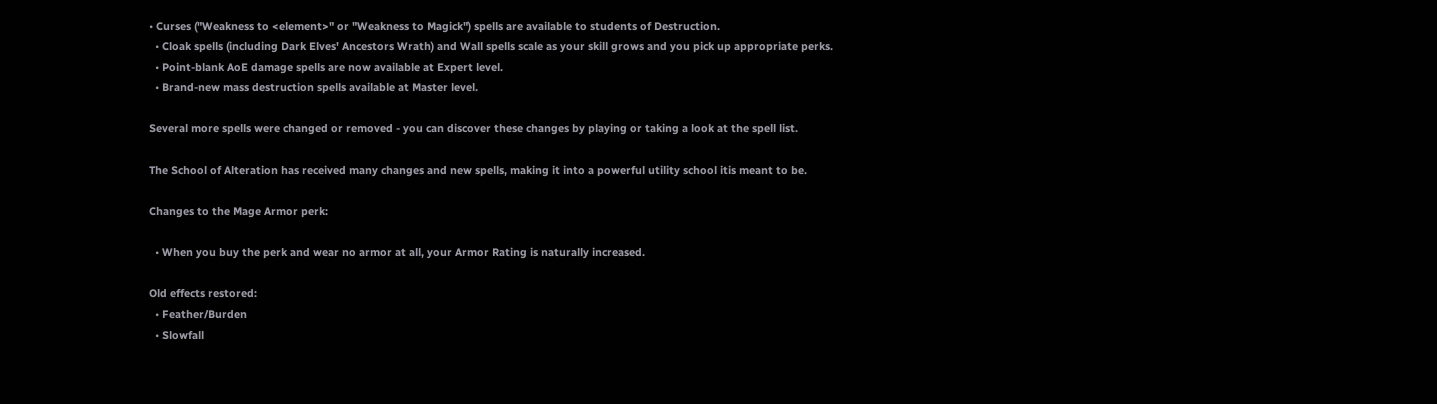• Curses ("Weakness to <element>" or "Weakness to Magick") spells are available to students of Destruction.
  • Cloak spells (including Dark Elves' Ancestors Wrath) and Wall spells scale as your skill grows and you pick up appropriate perks.
  • Point-blank AoE damage spells are now available at Expert level.
  • Brand-new mass destruction spells available at Master level.

Several more spells were changed or removed - you can discover these changes by playing or taking a look at the spell list.

The School of Alteration has received many changes and new spells, making it into a powerful utility school itis meant to be.

Changes to the Mage Armor perk:

  • When you buy the perk and wear no armor at all, your Armor Rating is naturally increased.

Old effects restored:
  • Feather/Burden
  • Slowfall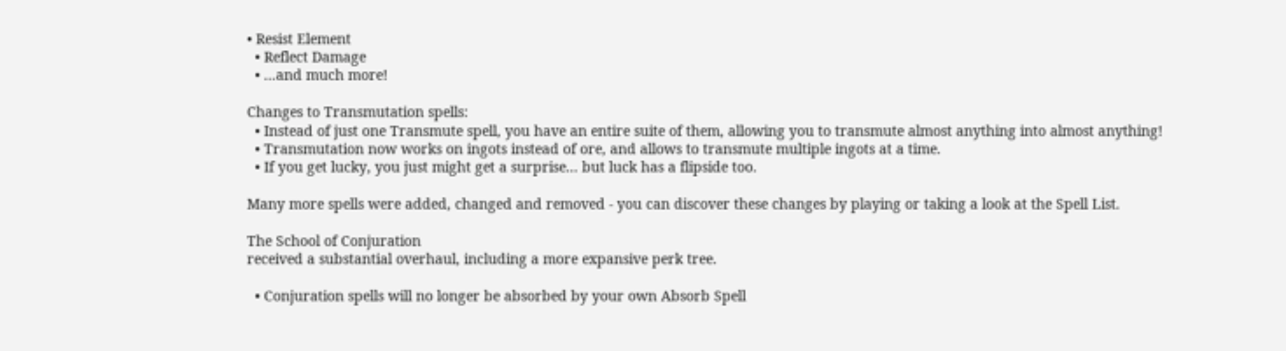• Resist Element
  • Reflect Damage
  • ...and much more!

Changes to Transmutation spells:
  • Instead of just one Transmute spell, you have an entire suite of them, allowing you to transmute almost anything into almost anything!
  • Transmutation now works on ingots instead of ore, and allows to transmute multiple ingots at a time.
  • If you get lucky, you just might get a surprise... but luck has a flipside too.

Many more spells were added, changed and removed - you can discover these changes by playing or taking a look at the Spell List.

The School of Conjuration
received a substantial overhaul, including a more expansive perk tree.

  • Conjuration spells will no longer be absorbed by your own Absorb Spell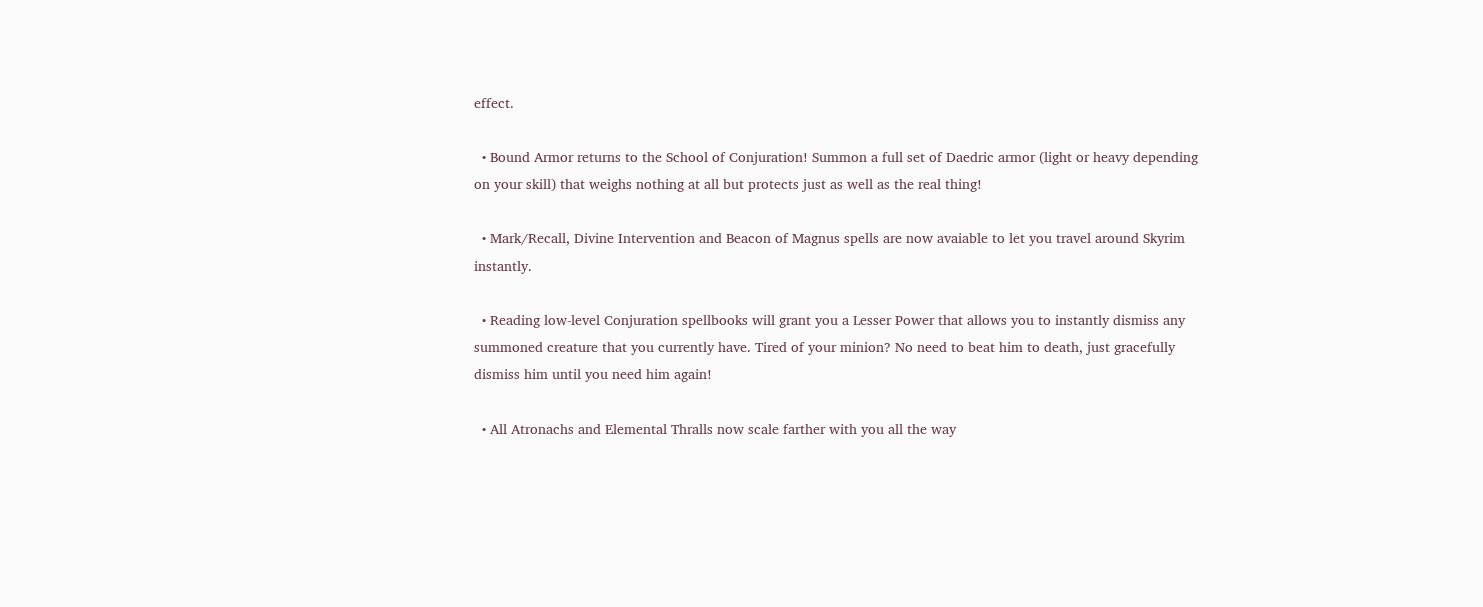effect.

  • Bound Armor returns to the School of Conjuration! Summon a full set of Daedric armor (light or heavy depending on your skill) that weighs nothing at all but protects just as well as the real thing!

  • Mark/Recall, Divine Intervention and Beacon of Magnus spells are now avaiable to let you travel around Skyrim instantly.

  • Reading low-level Conjuration spellbooks will grant you a Lesser Power that allows you to instantly dismiss any summoned creature that you currently have. Tired of your minion? No need to beat him to death, just gracefully dismiss him until you need him again!

  • All Atronachs and Elemental Thralls now scale farther with you all the way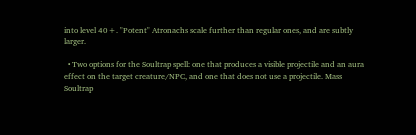into level 40+. "Potent" Atronachs scale further than regular ones, and are subtly larger.

  • Two options for the Soultrap spell: one that produces a visible projectile and an aura effect on the target creature/NPC, and one that does not use a projectile. Mass Soultrap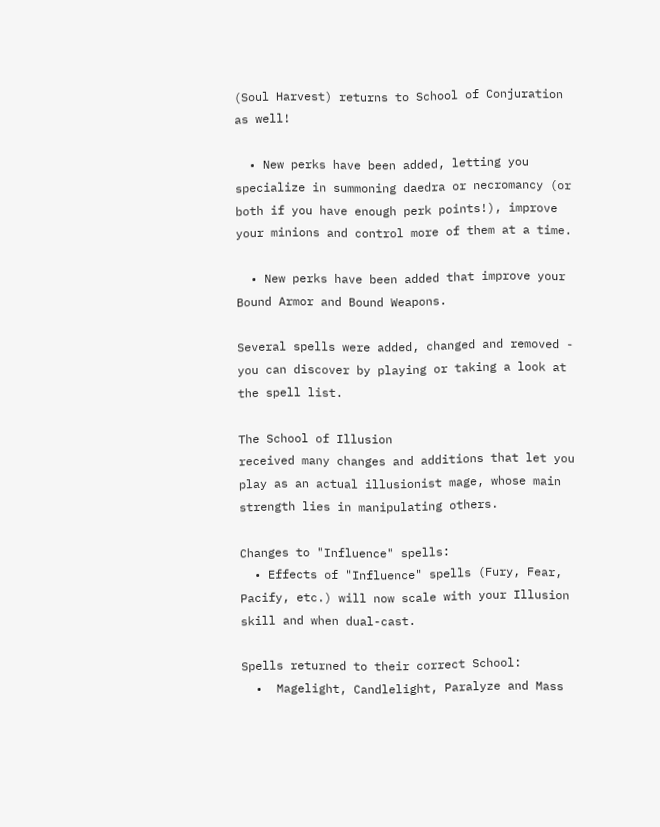(Soul Harvest) returns to School of Conjuration as well!

  • New perks have been added, letting you specialize in summoning daedra or necromancy (or both if you have enough perk points!), improve your minions and control more of them at a time.

  • New perks have been added that improve your Bound Armor and Bound Weapons.

Several spells were added, changed and removed - you can discover by playing or taking a look at the spell list.

The School of Illusion
received many changes and additions that let you play as an actual illusionist mage, whose main strength lies in manipulating others.

Changes to "Influence" spells:
  • Effects of "Influence" spells (Fury, Fear, Pacify, etc.) will now scale with your Illusion skill and when dual-cast.

Spells returned to their correct School:
  •  Magelight, Candlelight, Paralyze and Mass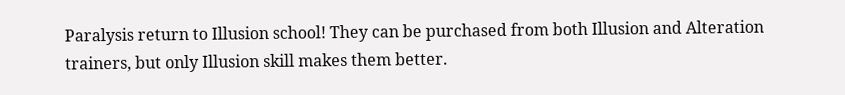Paralysis return to Illusion school! They can be purchased from both Illusion and Alteration trainers, but only Illusion skill makes them better.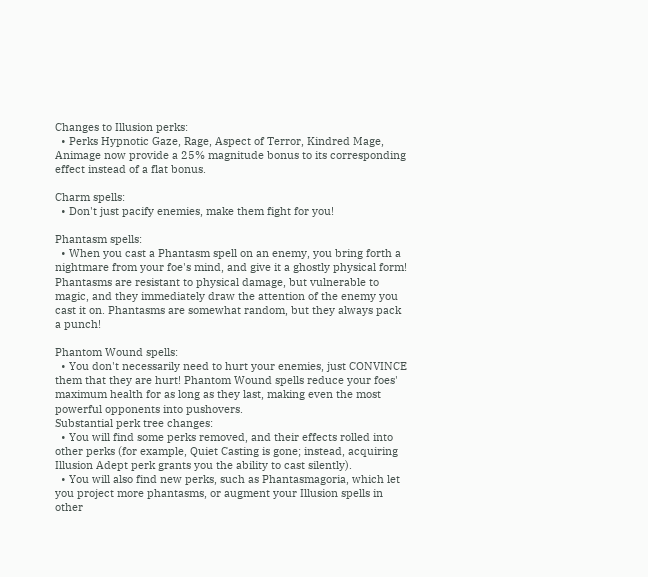Changes to Illusion perks:
  • Perks Hypnotic Gaze, Rage, Aspect of Terror, Kindred Mage, Animage now provide a 25% magnitude bonus to its corresponding effect instead of a flat bonus.

Charm spells:
  • Don't just pacify enemies, make them fight for you!

Phantasm spells:
  • When you cast a Phantasm spell on an enemy, you bring forth a nightmare from your foe's mind, and give it a ghostly physical form! Phantasms are resistant to physical damage, but vulnerable to magic, and they immediately draw the attention of the enemy you cast it on. Phantasms are somewhat random, but they always pack a punch!

Phantom Wound spells:
  • You don't necessarily need to hurt your enemies, just CONVINCE them that they are hurt! Phantom Wound spells reduce your foes' maximum health for as long as they last, making even the most powerful opponents into pushovers.
Substantial perk tree changes:
  • You will find some perks removed, and their effects rolled into other perks (for example, Quiet Casting is gone; instead, acquiring Illusion Adept perk grants you the ability to cast silently).
  • You will also find new perks, such as Phantasmagoria, which let you project more phantasms, or augment your Illusion spells in other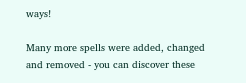ways!

Many more spells were added, changed and removed - you can discover these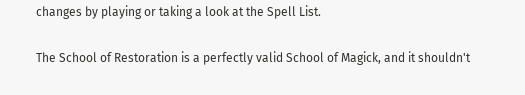changes by playing or taking a look at the Spell List.

The School of Restoration is a perfectly valid School of Magick, and it shouldn't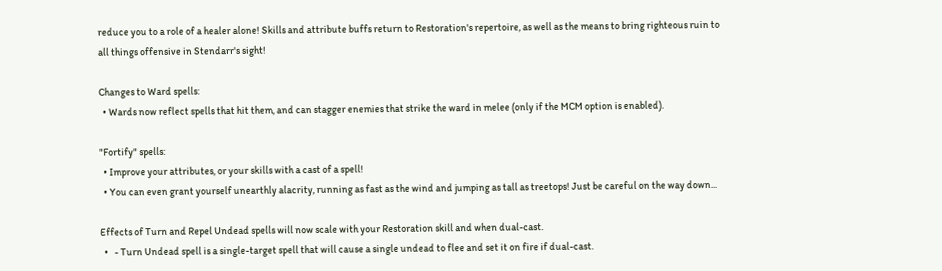reduce you to a role of a healer alone! Skills and attribute buffs return to Restoration's repertoire, as well as the means to bring righteous ruin to all things offensive in Stendarr's sight!

Changes to Ward spells:
  • Wards now reflect spells that hit them, and can stagger enemies that strike the ward in melee (only if the MCM option is enabled).

"Fortify" spells:
  • Improve your attributes, or your skills with a cast of a spell!
  • You can even grant yourself unearthly alacrity, running as fast as the wind and jumping as tall as treetops! Just be careful on the way down...

Effects of Turn and Repel Undead spells will now scale with your Restoration skill and when dual-cast.
  •   - Turn Undead spell is a single-target spell that will cause a single undead to flee and set it on fire if dual-cast.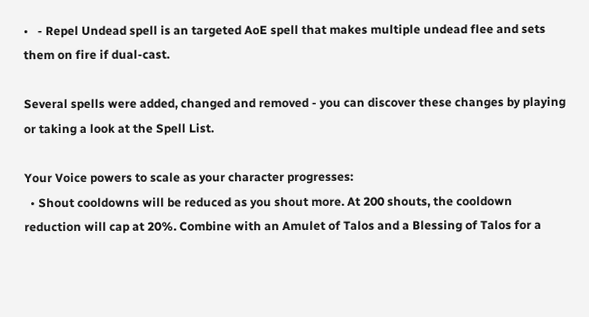•   - Repel Undead spell is an targeted AoE spell that makes multiple undead flee and sets them on fire if dual-cast.

Several spells were added, changed and removed - you can discover these changes by playing or taking a look at the Spell List.

Your Voice powers to scale as your character progresses:
  • Shout cooldowns will be reduced as you shout more. At 200 shouts, the cooldown reduction will cap at 20%. Combine with an Amulet of Talos and a Blessing of Talos for a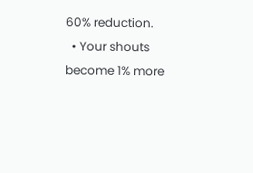60% reduction.
  • Your shouts become 1% more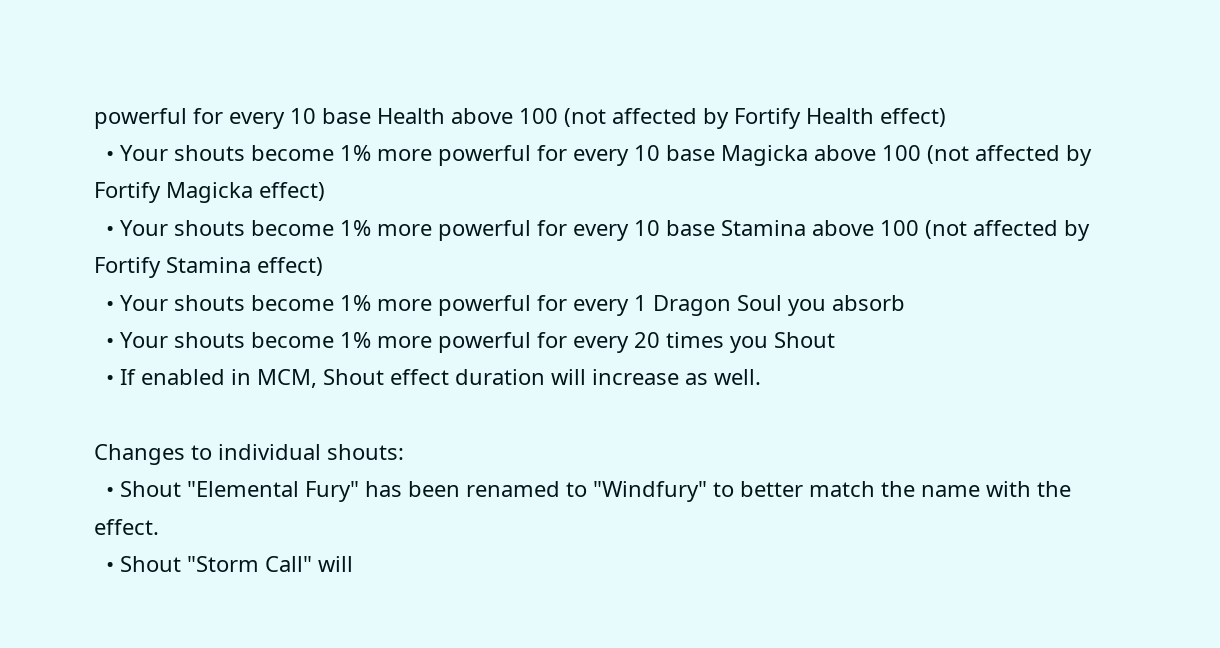powerful for every 10 base Health above 100 (not affected by Fortify Health effect)
  • Your shouts become 1% more powerful for every 10 base Magicka above 100 (not affected by Fortify Magicka effect)
  • Your shouts become 1% more powerful for every 10 base Stamina above 100 (not affected by Fortify Stamina effect)
  • Your shouts become 1% more powerful for every 1 Dragon Soul you absorb
  • Your shouts become 1% more powerful for every 20 times you Shout
  • If enabled in MCM, Shout effect duration will increase as well.

Changes to individual shouts:
  • Shout "Elemental Fury" has been renamed to "Windfury" to better match the name with the effect.
  • Shout "Storm Call" will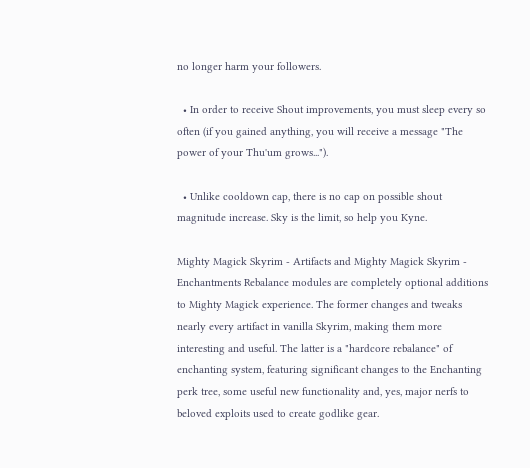no longer harm your followers.

  • In order to receive Shout improvements, you must sleep every so often (if you gained anything, you will receive a message "The power of your Thu'um grows...").

  • Unlike cooldown cap, there is no cap on possible shout magnitude increase. Sky is the limit, so help you Kyne.

Mighty Magick Skyrim - Artifacts and Mighty Magick Skyrim - Enchantments Rebalance modules are completely optional additions to Mighty Magick experience. The former changes and tweaks nearly every artifact in vanilla Skyrim, making them more interesting and useful. The latter is a "hardcore rebalance" of enchanting system, featuring significant changes to the Enchanting perk tree, some useful new functionality and, yes, major nerfs to beloved exploits used to create godlike gear.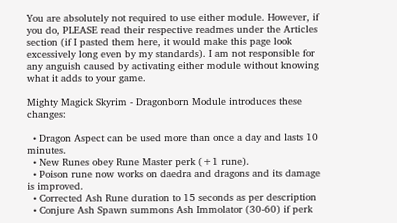You are absolutely not required to use either module. However, if you do, PLEASE read their respective readmes under the Articles section (if I pasted them here, it would make this page look excessively long even by my standards). I am not responsible for any anguish caused by activating either module without knowing what it adds to your game.

Mighty Magick Skyrim - Dragonborn Module introduces these changes:

  • Dragon Aspect can be used more than once a day and lasts 10 minutes.
  • New Runes obey Rune Master perk (+1 rune).
  • Poison rune now works on daedra and dragons and its damage is improved.
  • Corrected Ash Rune duration to 15 seconds as per description
  • Conjure Ash Spawn summons Ash Immolator (30-60) if perk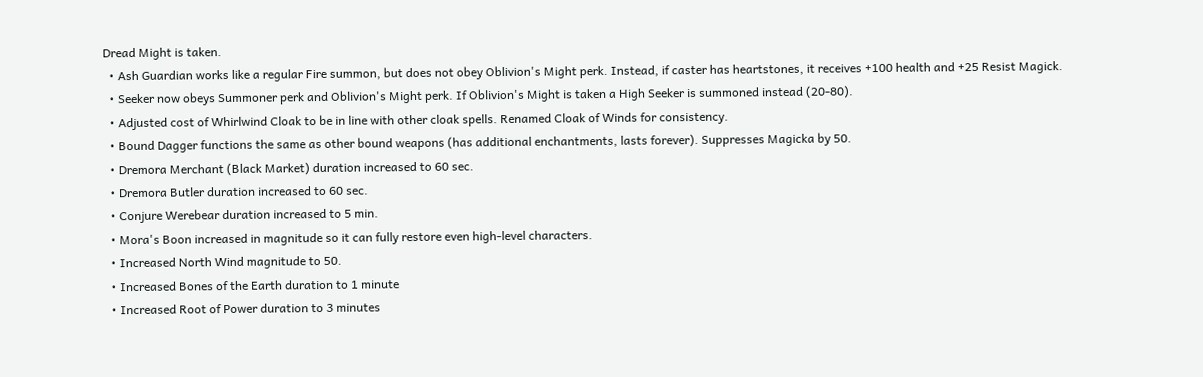Dread Might is taken.
  • Ash Guardian works like a regular Fire summon, but does not obey Oblivion's Might perk. Instead, if caster has heartstones, it receives +100 health and +25 Resist Magick.
  • Seeker now obeys Summoner perk and Oblivion's Might perk. If Oblivion's Might is taken a High Seeker is summoned instead (20-80).
  • Adjusted cost of Whirlwind Cloak to be in line with other cloak spells. Renamed Cloak of Winds for consistency.
  • Bound Dagger functions the same as other bound weapons (has additional enchantments, lasts forever). Suppresses Magicka by 50.
  • Dremora Merchant (Black Market) duration increased to 60 sec.
  • Dremora Butler duration increased to 60 sec.
  • Conjure Werebear duration increased to 5 min.
  • Mora's Boon increased in magnitude so it can fully restore even high-level characters.
  • Increased North Wind magnitude to 50.
  • Increased Bones of the Earth duration to 1 minute
  • Increased Root of Power duration to 3 minutes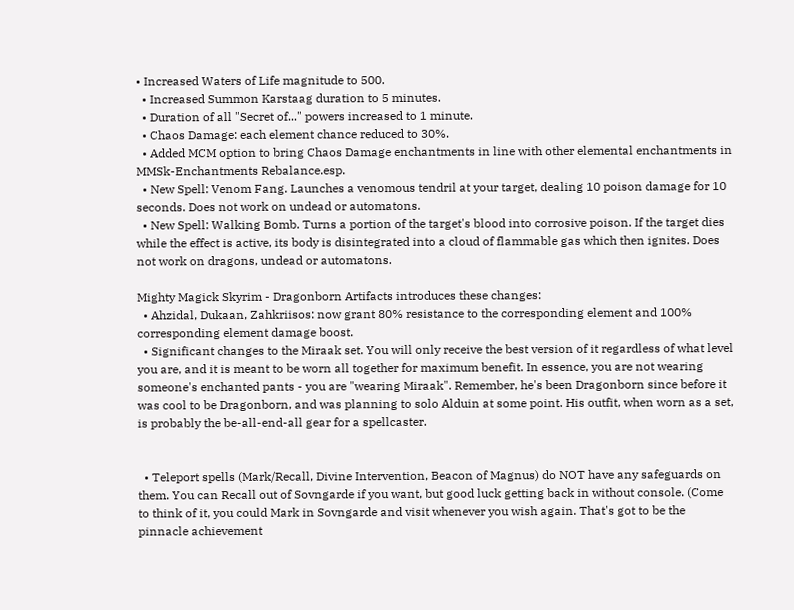• Increased Waters of Life magnitude to 500.
  • Increased Summon Karstaag duration to 5 minutes.
  • Duration of all "Secret of..." powers increased to 1 minute.
  • Chaos Damage: each element chance reduced to 30%.
  • Added MCM option to bring Chaos Damage enchantments in line with other elemental enchantments in MMSk-Enchantments Rebalance.esp.
  • New Spell: Venom Fang. Launches a venomous tendril at your target, dealing 10 poison damage for 10 seconds. Does not work on undead or automatons.
  • New Spell: Walking Bomb. Turns a portion of the target's blood into corrosive poison. If the target dies while the effect is active, its body is disintegrated into a cloud of flammable gas which then ignites. Does not work on dragons, undead or automatons.

Mighty Magick Skyrim - Dragonborn Artifacts introduces these changes:
  • Ahzidal, Dukaan, Zahkriisos: now grant 80% resistance to the corresponding element and 100% corresponding element damage boost.
  • Significant changes to the Miraak set. You will only receive the best version of it regardless of what level you are, and it is meant to be worn all together for maximum benefit. In essence, you are not wearing someone's enchanted pants - you are "wearing Miraak". Remember, he's been Dragonborn since before it was cool to be Dragonborn, and was planning to solo Alduin at some point. His outfit, when worn as a set, is probably the be-all-end-all gear for a spellcaster.


  • Teleport spells (Mark/Recall, Divine Intervention, Beacon of Magnus) do NOT have any safeguards on them. You can Recall out of Sovngarde if you want, but good luck getting back in without console. (Come to think of it, you could Mark in Sovngarde and visit whenever you wish again. That's got to be the pinnacle achievement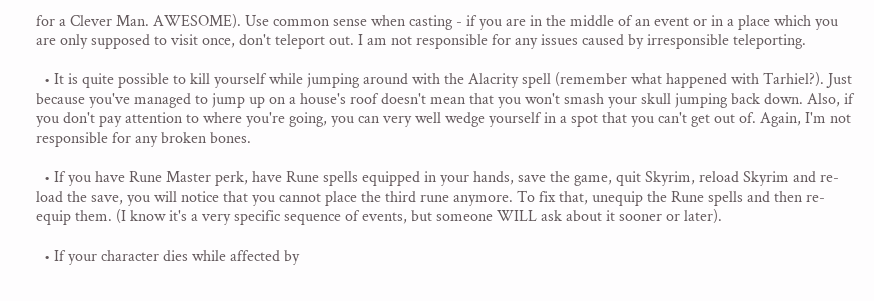for a Clever Man. AWESOME). Use common sense when casting - if you are in the middle of an event or in a place which you are only supposed to visit once, don't teleport out. I am not responsible for any issues caused by irresponsible teleporting.

  • It is quite possible to kill yourself while jumping around with the Alacrity spell (remember what happened with Tarhiel?). Just because you've managed to jump up on a house's roof doesn't mean that you won't smash your skull jumping back down. Also, if you don't pay attention to where you're going, you can very well wedge yourself in a spot that you can't get out of. Again, I'm not responsible for any broken bones.

  • If you have Rune Master perk, have Rune spells equipped in your hands, save the game, quit Skyrim, reload Skyrim and re-load the save, you will notice that you cannot place the third rune anymore. To fix that, unequip the Rune spells and then re-equip them. (I know it's a very specific sequence of events, but someone WILL ask about it sooner or later).

  • If your character dies while affected by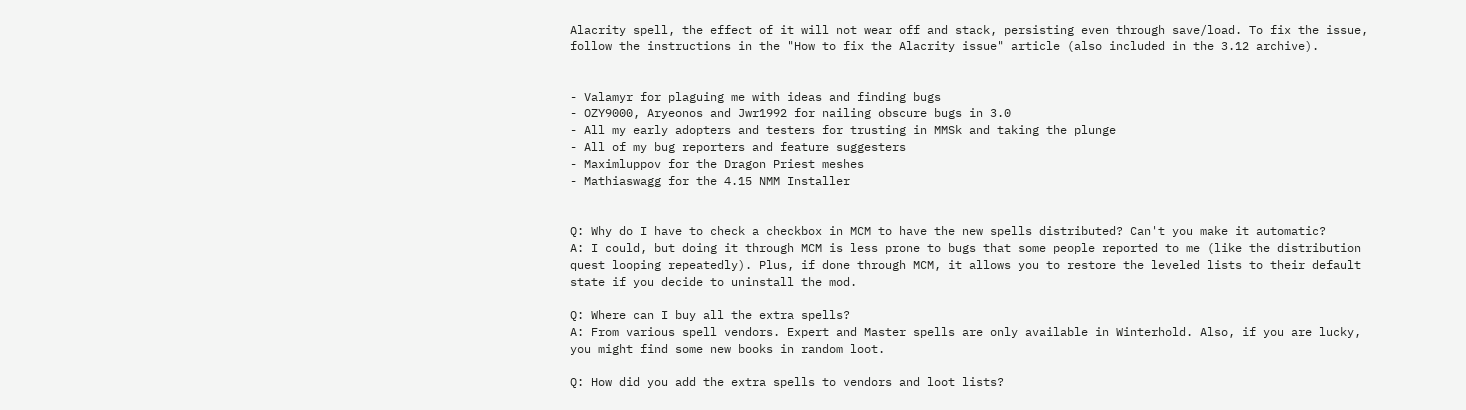Alacrity spell, the effect of it will not wear off and stack, persisting even through save/load. To fix the issue, follow the instructions in the "How to fix the Alacrity issue" article (also included in the 3.12 archive).


- Valamyr for plaguing me with ideas and finding bugs
- OZY9000, Aryeonos and Jwr1992 for nailing obscure bugs in 3.0
- All my early adopters and testers for trusting in MMSk and taking the plunge
- All of my bug reporters and feature suggesters
- Maximluppov for the Dragon Priest meshes
- Mathiaswagg for the 4.15 NMM Installer


Q: Why do I have to check a checkbox in MCM to have the new spells distributed? Can't you make it automatic?
A: I could, but doing it through MCM is less prone to bugs that some people reported to me (like the distribution quest looping repeatedly). Plus, if done through MCM, it allows you to restore the leveled lists to their default state if you decide to uninstall the mod.

Q: Where can I buy all the extra spells?
A: From various spell vendors. Expert and Master spells are only available in Winterhold. Also, if you are lucky, you might find some new books in random loot.

Q: How did you add the extra spells to vendors and loot lists?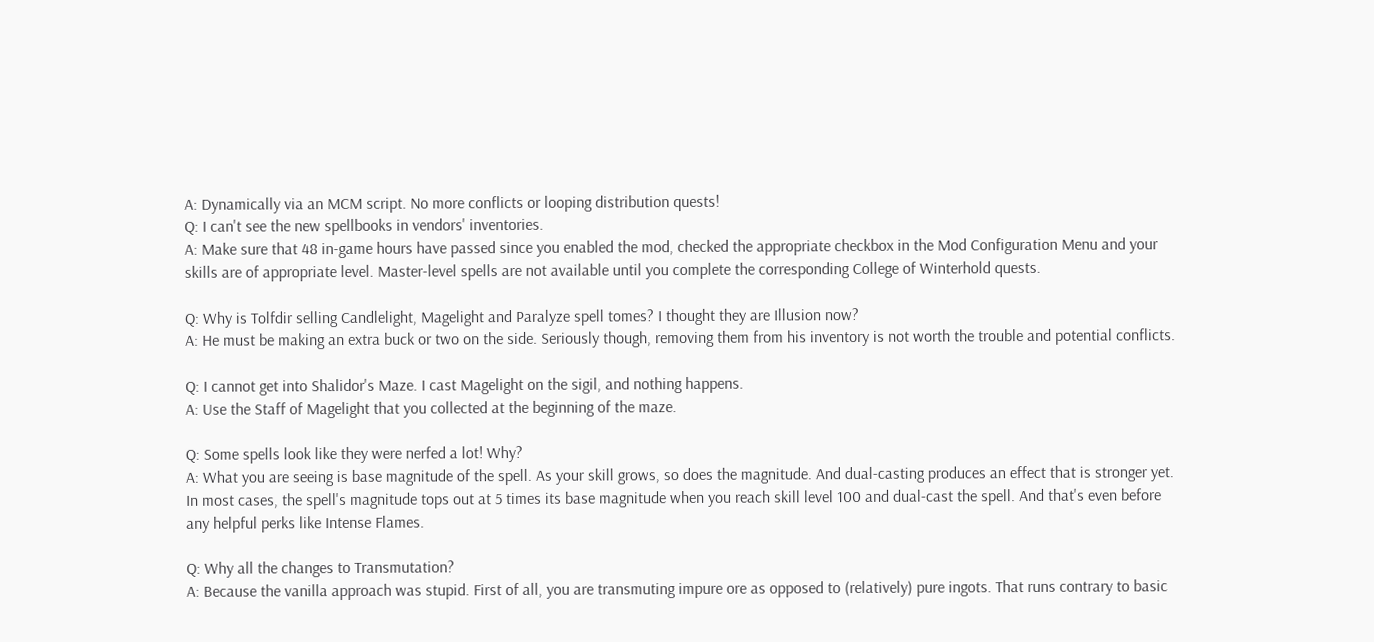A: Dynamically via an MCM script. No more conflicts or looping distribution quests!
Q: I can't see the new spellbooks in vendors' inventories.
A: Make sure that 48 in-game hours have passed since you enabled the mod, checked the appropriate checkbox in the Mod Configuration Menu and your skills are of appropriate level. Master-level spells are not available until you complete the corresponding College of Winterhold quests.

Q: Why is Tolfdir selling Candlelight, Magelight and Paralyze spell tomes? I thought they are Illusion now?
A: He must be making an extra buck or two on the side. Seriously though, removing them from his inventory is not worth the trouble and potential conflicts.

Q: I cannot get into Shalidor's Maze. I cast Magelight on the sigil, and nothing happens.
A: Use the Staff of Magelight that you collected at the beginning of the maze.

Q: Some spells look like they were nerfed a lot! Why?
A: What you are seeing is base magnitude of the spell. As your skill grows, so does the magnitude. And dual-casting produces an effect that is stronger yet. In most cases, the spell's magnitude tops out at 5 times its base magnitude when you reach skill level 100 and dual-cast the spell. And that's even before any helpful perks like Intense Flames.

Q: Why all the changes to Transmutation?
A: Because the vanilla approach was stupid. First of all, you are transmuting impure ore as opposed to (relatively) pure ingots. That runs contrary to basic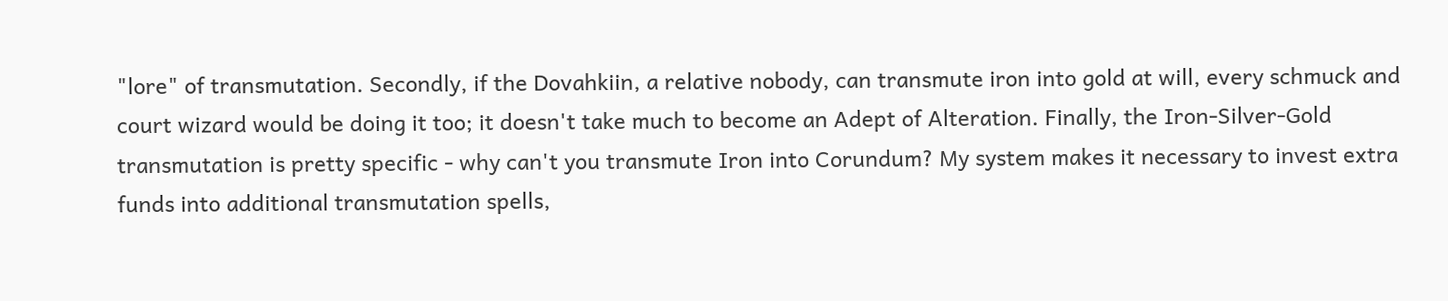"lore" of transmutation. Secondly, if the Dovahkiin, a relative nobody, can transmute iron into gold at will, every schmuck and court wizard would be doing it too; it doesn't take much to become an Adept of Alteration. Finally, the Iron-Silver-Gold transmutation is pretty specific - why can't you transmute Iron into Corundum? My system makes it necessary to invest extra funds into additional transmutation spells,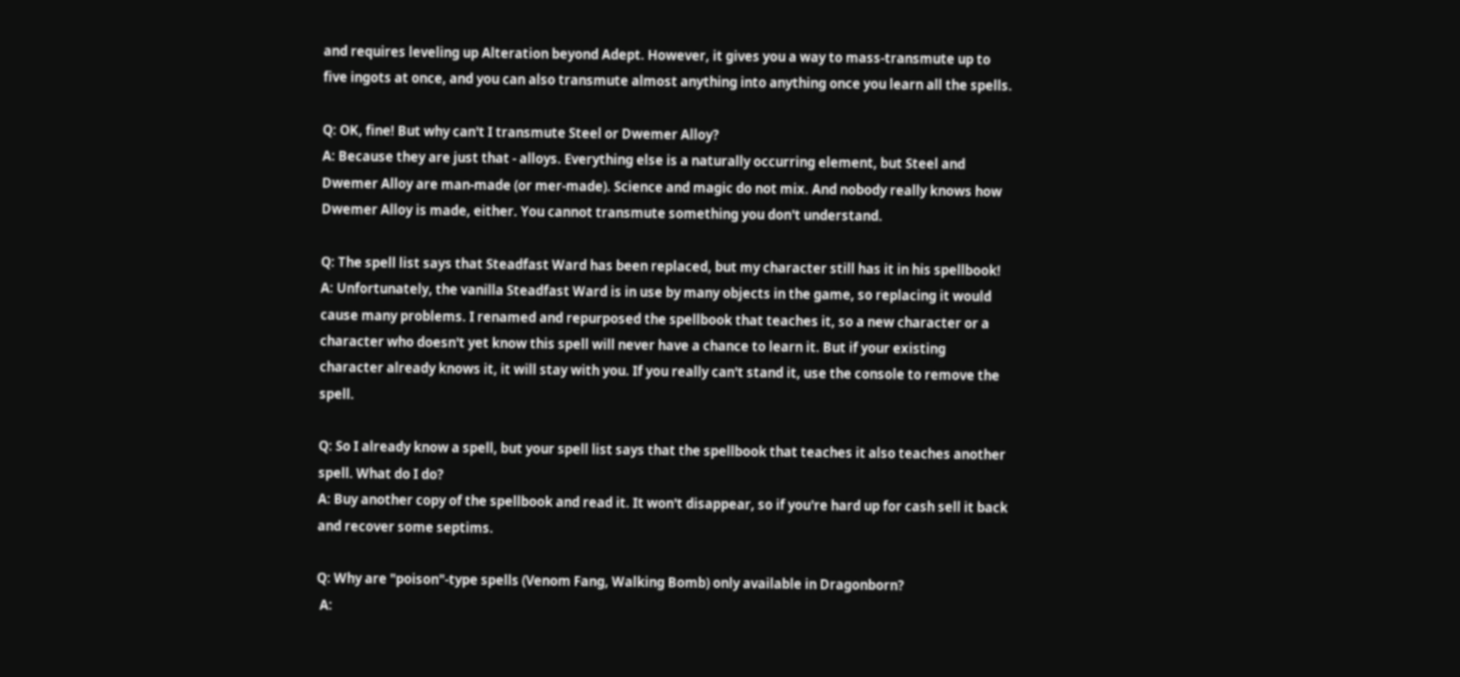and requires leveling up Alteration beyond Adept. However, it gives you a way to mass-transmute up to five ingots at once, and you can also transmute almost anything into anything once you learn all the spells.

Q: OK, fine! But why can't I transmute Steel or Dwemer Alloy?
A: Because they are just that - alloys. Everything else is a naturally occurring element, but Steel and Dwemer Alloy are man-made (or mer-made). Science and magic do not mix. And nobody really knows how Dwemer Alloy is made, either. You cannot transmute something you don't understand.

Q: The spell list says that Steadfast Ward has been replaced, but my character still has it in his spellbook!
A: Unfortunately, the vanilla Steadfast Ward is in use by many objects in the game, so replacing it would cause many problems. I renamed and repurposed the spellbook that teaches it, so a new character or a character who doesn't yet know this spell will never have a chance to learn it. But if your existing character already knows it, it will stay with you. If you really can't stand it, use the console to remove the spell.

Q: So I already know a spell, but your spell list says that the spellbook that teaches it also teaches another spell. What do I do?
A: Buy another copy of the spellbook and read it. It won't disappear, so if you're hard up for cash sell it back and recover some septims.

Q: Why are "poison"-type spells (Venom Fang, Walking Bomb) only available in Dragonborn?
 A: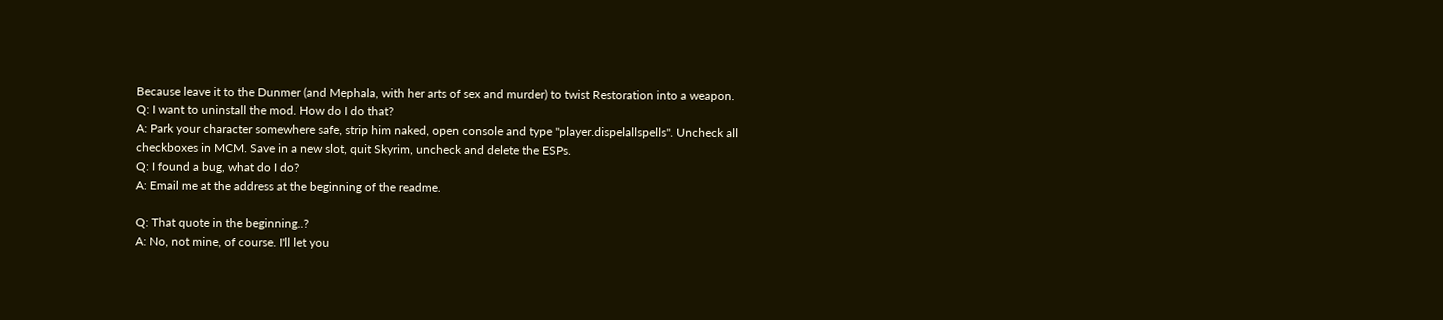Because leave it to the Dunmer (and Mephala, with her arts of sex and murder) to twist Restoration into a weapon.
Q: I want to uninstall the mod. How do I do that?
A: Park your character somewhere safe, strip him naked, open console and type "player.dispelallspells". Uncheck all checkboxes in MCM. Save in a new slot, quit Skyrim, uncheck and delete the ESPs.
Q: I found a bug, what do I do?
A: Email me at the address at the beginning of the readme.

Q: That quote in the beginning..?
A: No, not mine, of course. I'll let you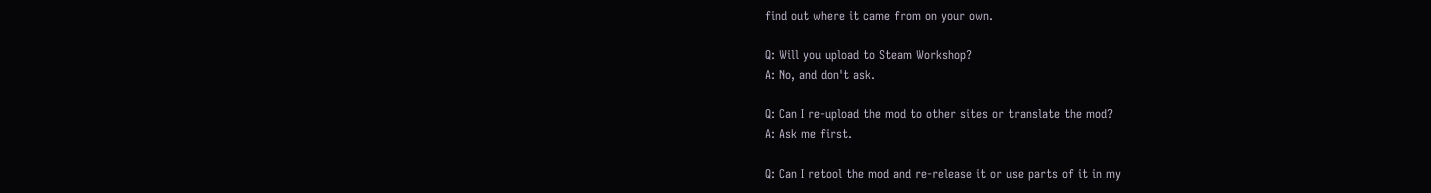find out where it came from on your own.

Q: Will you upload to Steam Workshop?
A: No, and don't ask.

Q: Can I re-upload the mod to other sites or translate the mod?
A: Ask me first.

Q: Can I retool the mod and re-release it or use parts of it in my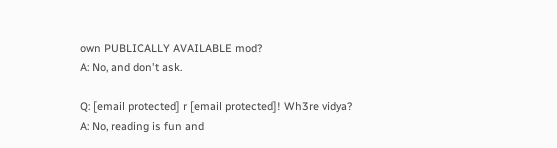own PUBLICALLY AVAILABLE mod?
A: No, and don't ask.

Q: [email protected] r [email protected]! Wh3re vidya?
A: No, reading is fun and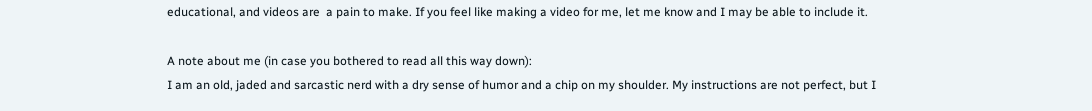educational, and videos are  a pain to make. If you feel like making a video for me, let me know and I may be able to include it.

A note about me (in case you bothered to read all this way down):
I am an old, jaded and sarcastic nerd with a dry sense of humor and a chip on my shoulder. My instructions are not perfect, but I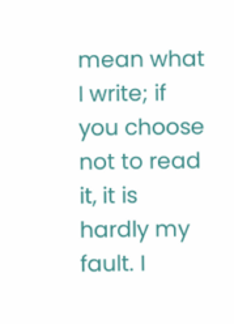mean what I write; if you choose not to read it, it is hardly my fault. I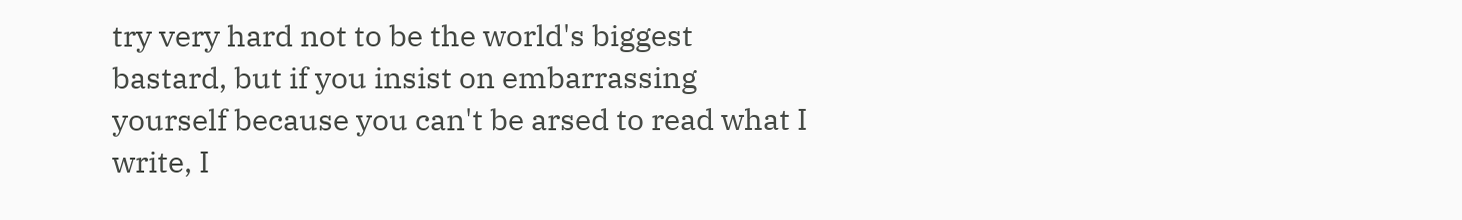try very hard not to be the world's biggest bastard, but if you insist on embarrassing yourself because you can't be arsed to read what I write, I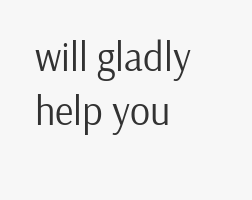will gladly help you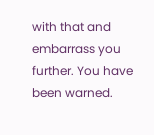with that and embarrass you further. You have been warned.